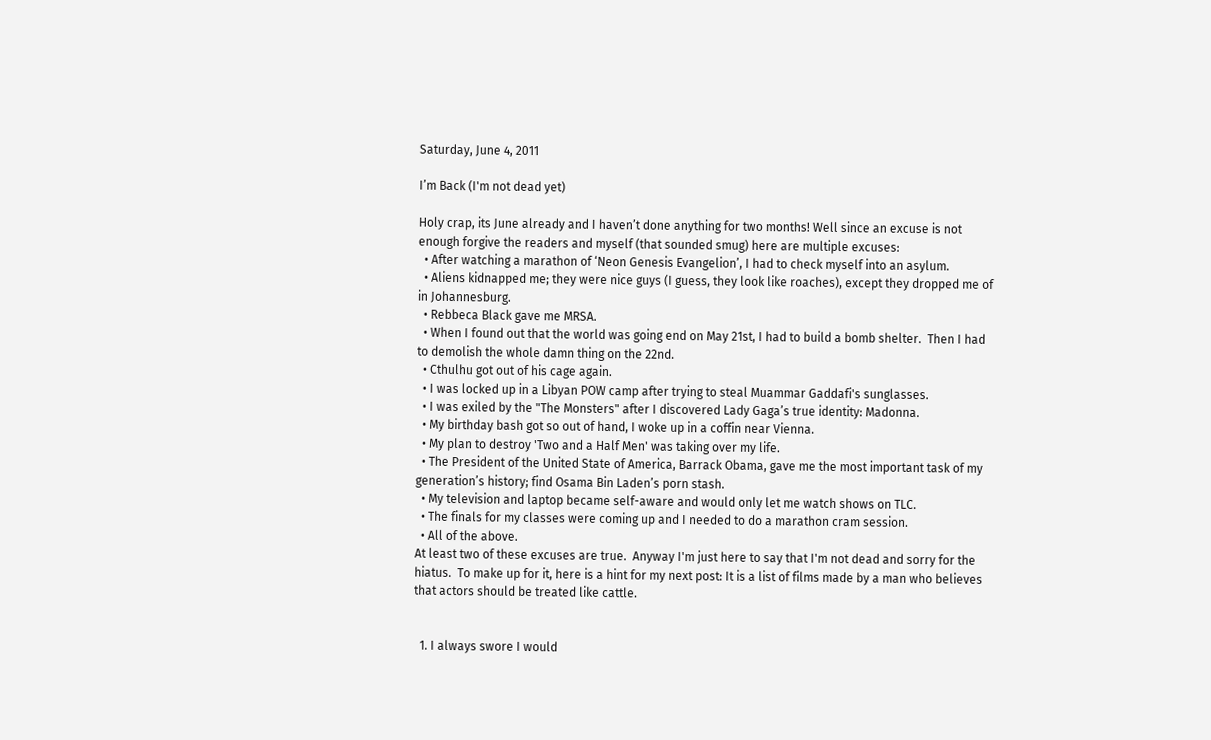Saturday, June 4, 2011

I’m Back (I'm not dead yet)

Holy crap, its June already and I haven’t done anything for two months! Well since an excuse is not enough forgive the readers and myself (that sounded smug) here are multiple excuses:
  • After watching a marathon of ‘Neon Genesis Evangelion’, I had to check myself into an asylum.
  • Aliens kidnapped me; they were nice guys (I guess, they look like roaches), except they dropped me of in Johannesburg.
  • Rebbeca Black gave me MRSA.
  • When I found out that the world was going end on May 21st, I had to build a bomb shelter.  Then I had to demolish the whole damn thing on the 22nd.
  • Cthulhu got out of his cage again.
  • I was locked up in a Libyan POW camp after trying to steal Muammar Gaddafi's sunglasses.
  • I was exiled by the "The Monsters" after I discovered Lady Gaga’s true identity: Madonna.
  • My birthday bash got so out of hand, I woke up in a coffin near Vienna.
  • My plan to destroy 'Two and a Half Men' was taking over my life.
  • The President of the United State of America, Barrack Obama, gave me the most important task of my generation’s history; find Osama Bin Laden’s porn stash.
  • My television and laptop became self-aware and would only let me watch shows on TLC.
  • The finals for my classes were coming up and I needed to do a marathon cram session.
  • All of the above.
At least two of these excuses are true.  Anyway I'm just here to say that I'm not dead and sorry for the hiatus.  To make up for it, here is a hint for my next post: It is a list of films made by a man who believes that actors should be treated like cattle.


  1. I always swore I would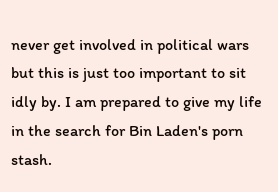never get involved in political wars but this is just too important to sit idly by. I am prepared to give my life in the search for Bin Laden's porn stash.